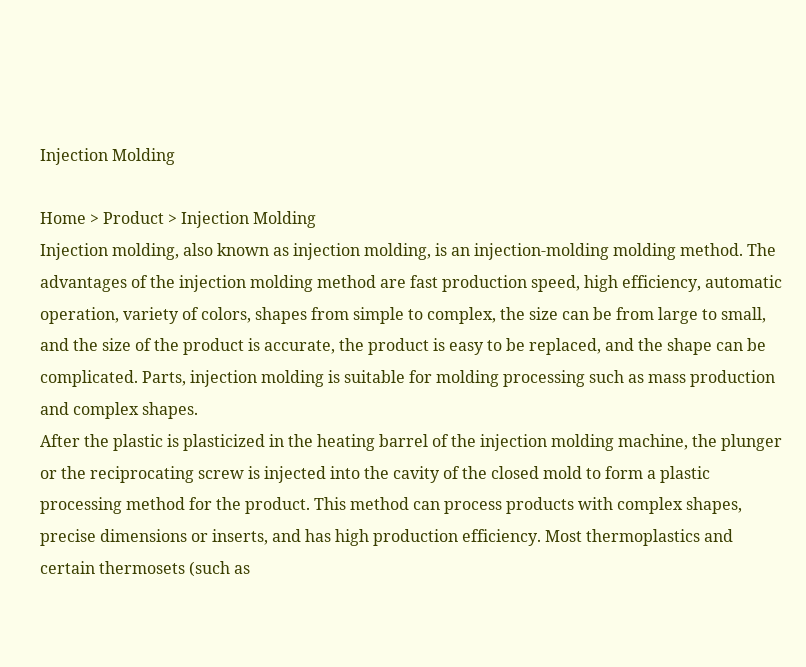Injection Molding

Home > Product > Injection Molding
Injection molding, also known as injection molding, is an injection-molding molding method. The advantages of the injection molding method are fast production speed, high efficiency, automatic operation, variety of colors, shapes from simple to complex, the size can be from large to small, and the size of the product is accurate, the product is easy to be replaced, and the shape can be complicated. Parts, injection molding is suitable for molding processing such as mass production and complex shapes.
After the plastic is plasticized in the heating barrel of the injection molding machine, the plunger or the reciprocating screw is injected into the cavity of the closed mold to form a plastic processing method for the product. This method can process products with complex shapes, precise dimensions or inserts, and has high production efficiency. Most thermoplastics and certain thermosets (such as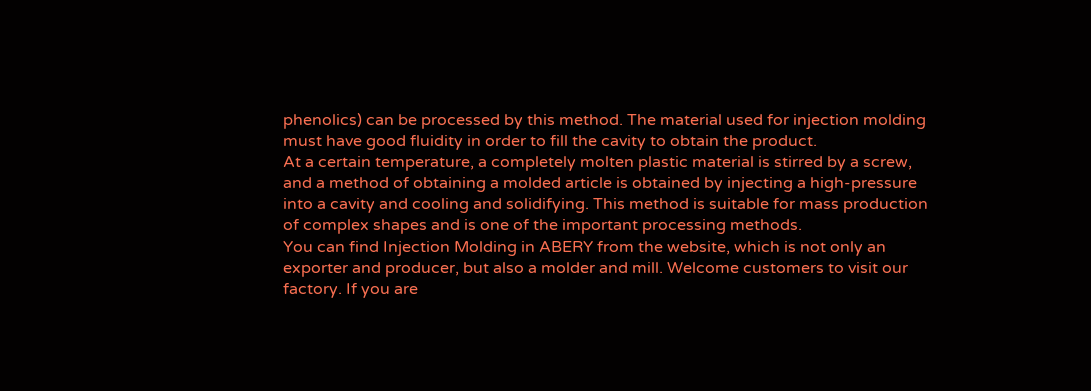phenolics) can be processed by this method. The material used for injection molding must have good fluidity in order to fill the cavity to obtain the product.
At a certain temperature, a completely molten plastic material is stirred by a screw, and a method of obtaining a molded article is obtained by injecting a high-pressure into a cavity and cooling and solidifying. This method is suitable for mass production of complex shapes and is one of the important processing methods.
You can find Injection Molding in ABERY from the website, which is not only an exporter and producer, but also a molder and mill. Welcome customers to visit our factory. If you are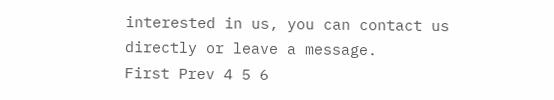interested in us, you can contact us directly or leave a message.
First Prev 4 5 6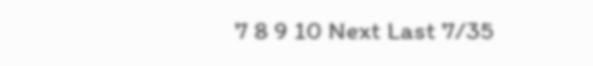7 8 9 10 Next Last 7/35